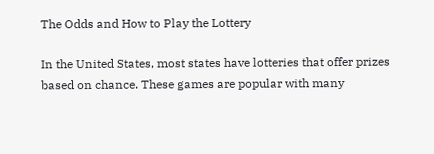The Odds and How to Play the Lottery

In the United States, most states have lotteries that offer prizes based on chance. These games are popular with many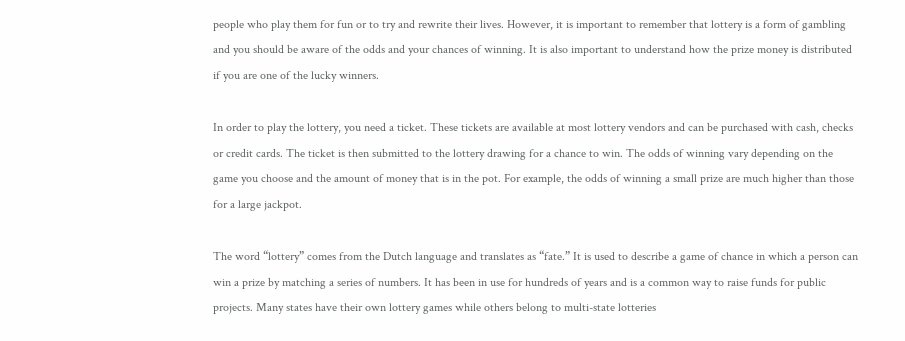people who play them for fun or to try and rewrite their lives. However, it is important to remember that lottery is a form of gambling and you should be aware of the odds and your chances of winning. It is also important to understand how the prize money is distributed if you are one of the lucky winners.

In order to play the lottery, you need a ticket. These tickets are available at most lottery vendors and can be purchased with cash, checks or credit cards. The ticket is then submitted to the lottery drawing for a chance to win. The odds of winning vary depending on the game you choose and the amount of money that is in the pot. For example, the odds of winning a small prize are much higher than those for a large jackpot.

The word “lottery” comes from the Dutch language and translates as “fate.” It is used to describe a game of chance in which a person can win a prize by matching a series of numbers. It has been in use for hundreds of years and is a common way to raise funds for public projects. Many states have their own lottery games while others belong to multi-state lotteries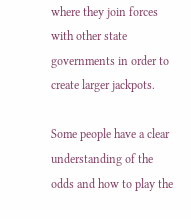where they join forces with other state governments in order to create larger jackpots.

Some people have a clear understanding of the odds and how to play the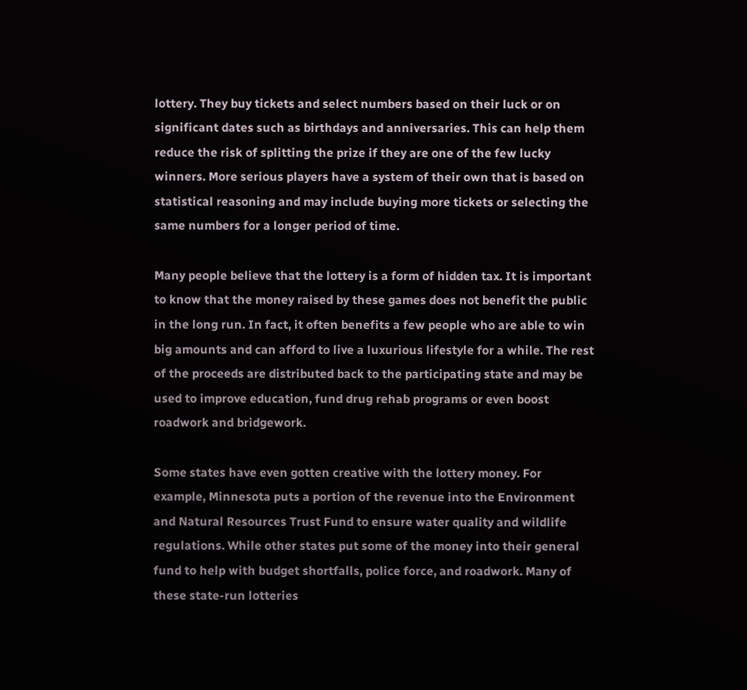lottery. They buy tickets and select numbers based on their luck or on significant dates such as birthdays and anniversaries. This can help them reduce the risk of splitting the prize if they are one of the few lucky winners. More serious players have a system of their own that is based on statistical reasoning and may include buying more tickets or selecting the same numbers for a longer period of time.

Many people believe that the lottery is a form of hidden tax. It is important to know that the money raised by these games does not benefit the public in the long run. In fact, it often benefits a few people who are able to win big amounts and can afford to live a luxurious lifestyle for a while. The rest of the proceeds are distributed back to the participating state and may be used to improve education, fund drug rehab programs or even boost roadwork and bridgework.

Some states have even gotten creative with the lottery money. For example, Minnesota puts a portion of the revenue into the Environment and Natural Resources Trust Fund to ensure water quality and wildlife regulations. While other states put some of the money into their general fund to help with budget shortfalls, police force, and roadwork. Many of these state-run lotteries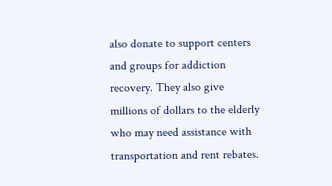also donate to support centers and groups for addiction recovery. They also give millions of dollars to the elderly who may need assistance with transportation and rent rebates.